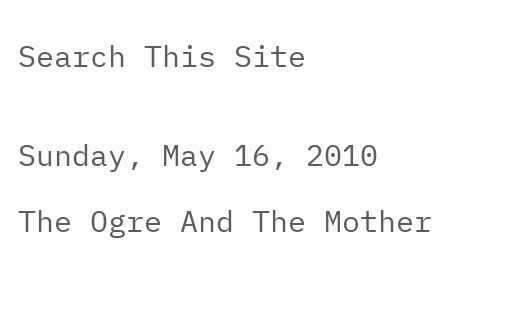Search This Site


Sunday, May 16, 2010

The Ogre And The Mother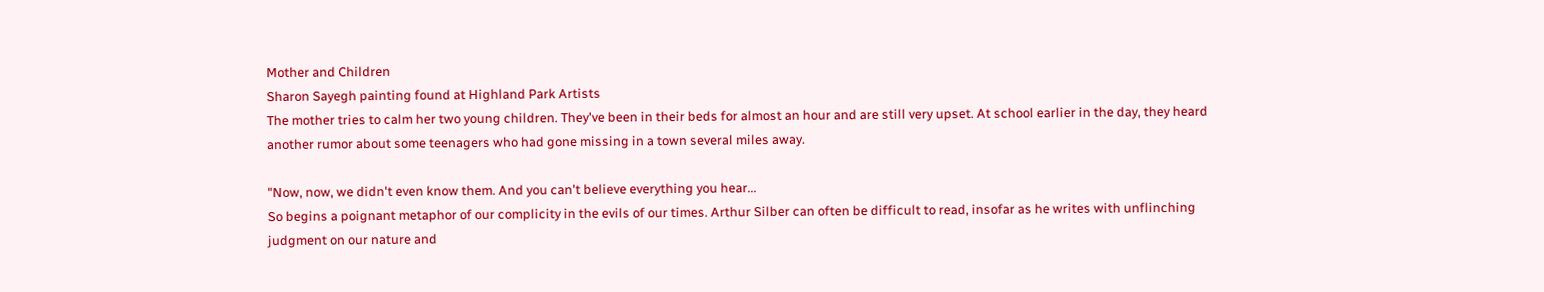Mother and Children
Sharon Sayegh painting found at Highland Park Artists
The mother tries to calm her two young children. They've been in their beds for almost an hour and are still very upset. At school earlier in the day, they heard another rumor about some teenagers who had gone missing in a town several miles away.

"Now, now, we didn't even know them. And you can't believe everything you hear...
So begins a poignant metaphor of our complicity in the evils of our times. Arthur Silber can often be difficult to read, insofar as he writes with unflinching judgment on our nature and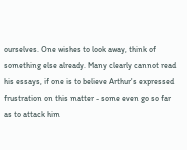ourselves. One wishes to look away, think of something else already. Many clearly cannot read his essays, if one is to believe Arthur's expressed frustration on this matter - some even go so far as to attack him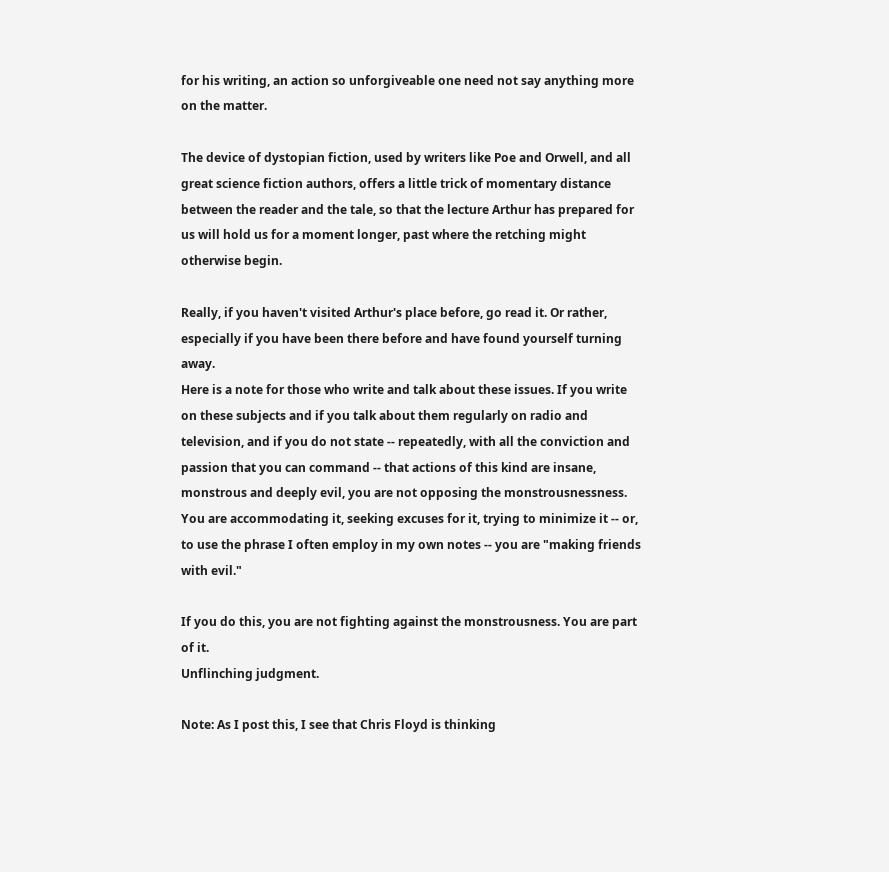for his writing, an action so unforgiveable one need not say anything more on the matter.

The device of dystopian fiction, used by writers like Poe and Orwell, and all great science fiction authors, offers a little trick of momentary distance between the reader and the tale, so that the lecture Arthur has prepared for us will hold us for a moment longer, past where the retching might otherwise begin.

Really, if you haven't visited Arthur's place before, go read it. Or rather, especially if you have been there before and have found yourself turning away.
Here is a note for those who write and talk about these issues. If you write on these subjects and if you talk about them regularly on radio and television, and if you do not state -- repeatedly, with all the conviction and passion that you can command -- that actions of this kind are insane, monstrous and deeply evil, you are not opposing the monstrousnessness. You are accommodating it, seeking excuses for it, trying to minimize it -- or, to use the phrase I often employ in my own notes -- you are "making friends with evil."

If you do this, you are not fighting against the monstrousness. You are part of it.
Unflinching judgment.

Note: As I post this, I see that Chris Floyd is thinking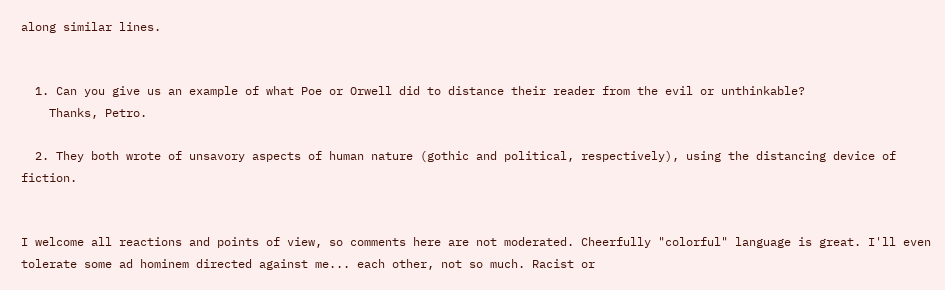along similar lines.


  1. Can you give us an example of what Poe or Orwell did to distance their reader from the evil or unthinkable?
    Thanks, Petro.

  2. They both wrote of unsavory aspects of human nature (gothic and political, respectively), using the distancing device of fiction.


I welcome all reactions and points of view, so comments here are not moderated. Cheerfully "colorful" language is great. I'll even tolerate some ad hominem directed against me... each other, not so much. Racist or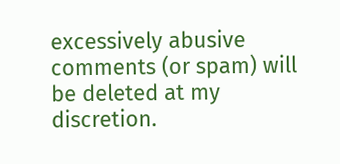excessively abusive comments (or spam) will be deleted at my discretion.